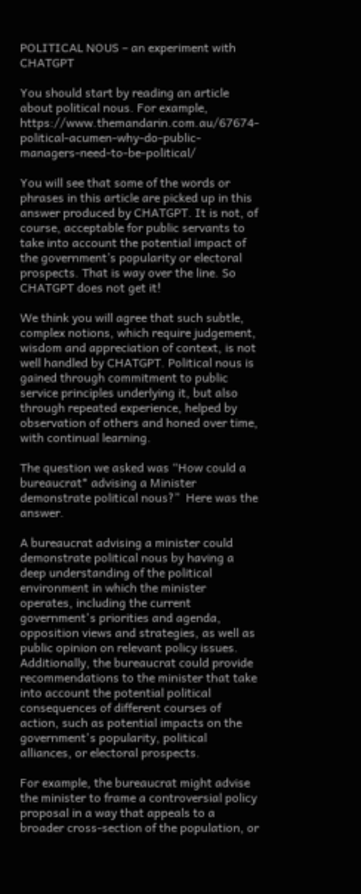POLITICAL NOUS – an experiment with CHATGPT

You should start by reading an article about political nous. For example, https://www.themandarin.com.au/67674-political-acumen-why-do-public-managers-need-to-be-political/

You will see that some of the words or phrases in this article are picked up in this answer produced by CHATGPT. It is not, of course, acceptable for public servants to take into account the potential impact of the government’s popularity or electoral prospects. That is way over the line. So CHATGPT does not get it!

We think you will agree that such subtle, complex notions, which require judgement, wisdom and appreciation of context, is not well handled by CHATGPT. Political nous is gained through commitment to public service principles underlying it, but also through repeated experience, helped by observation of others and honed over time, with continual learning.

The question we asked was “How could a bureaucrat* advising a Minister demonstrate political nous?”  Here was the answer.

A bureaucrat advising a minister could demonstrate political nous by having a deep understanding of the political environment in which the minister operates, including the current government's priorities and agenda, opposition views and strategies, as well as public opinion on relevant policy issues. Additionally, the bureaucrat could provide recommendations to the minister that take into account the potential political consequences of different courses of action, such as potential impacts on the government's popularity, political alliances, or electoral prospects.

For example, the bureaucrat might advise the minister to frame a controversial policy proposal in a way that appeals to a broader cross-section of the population, or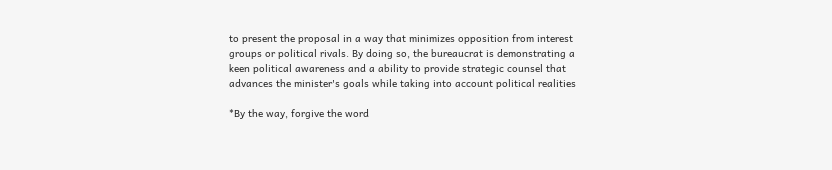to present the proposal in a way that minimizes opposition from interest groups or political rivals. By doing so, the bureaucrat is demonstrating a keen political awareness and a ability to provide strategic counsel that advances the minister's goals while taking into account political realities

*By the way, forgive the word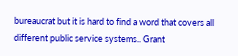bureaucrat but it is hard to find a word that covers all different public service systems.. Grant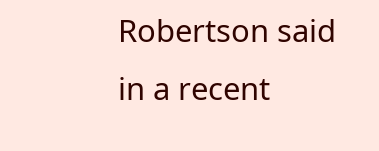Robertson said in a recent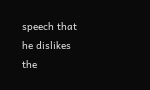speech that he dislikes the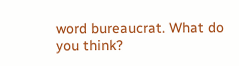word bureaucrat. What do you think?